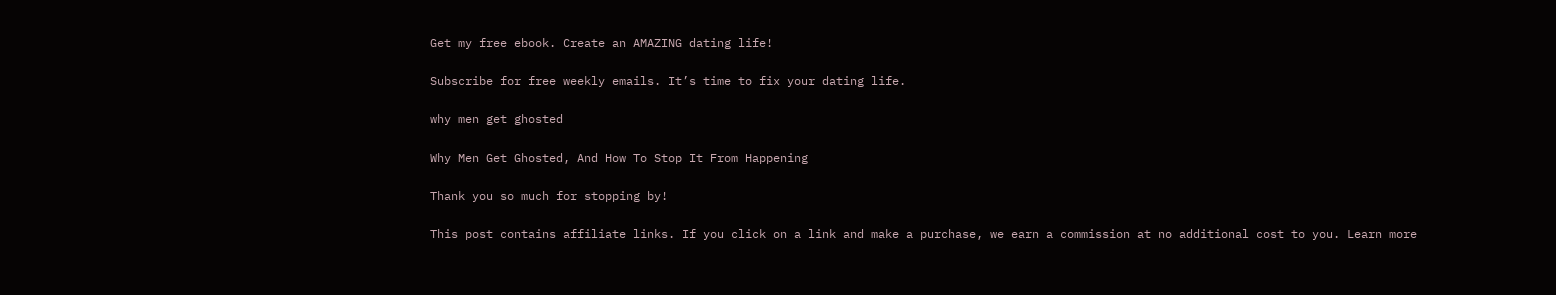Get my free ebook. Create an AMAZING dating life!

Subscribe for free weekly emails. It’s time to fix your dating life.

why men get ghosted

Why Men Get Ghosted, And How To Stop It From Happening

Thank you so much for stopping by!

This post contains affiliate links. If you click on a link and make a purchase, we earn a commission at no additional cost to you. Learn more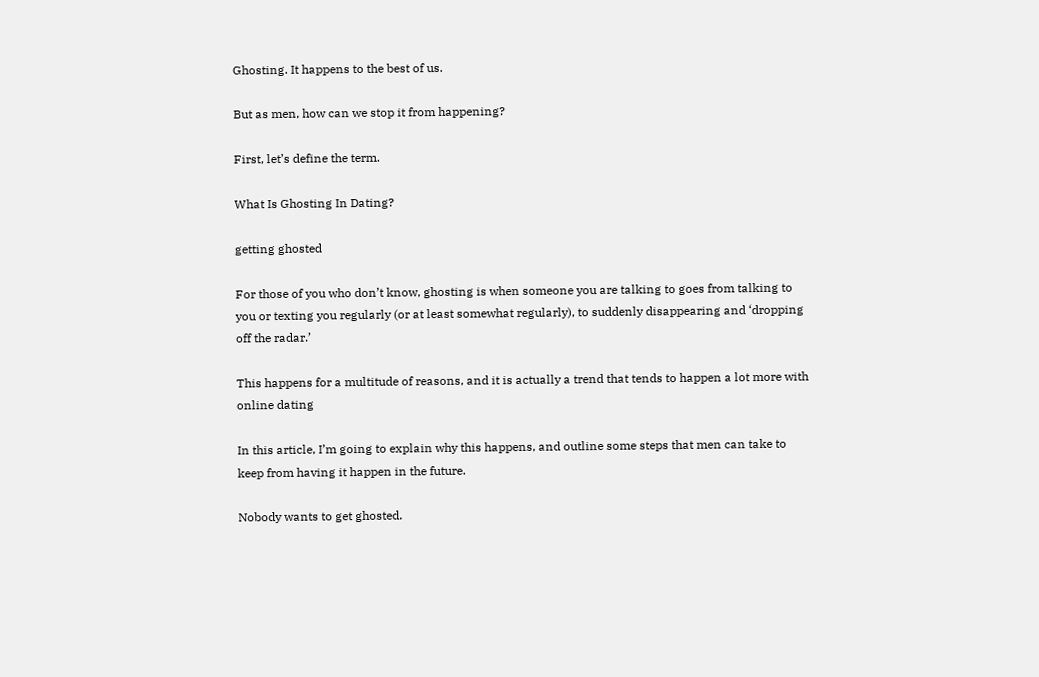Ghosting. It happens to the best of us.

But as men, how can we stop it from happening?

First, let’s define the term.

What Is Ghosting In Dating?

getting ghosted

For those of you who don’t know, ghosting is when someone you are talking to goes from talking to you or texting you regularly (or at least somewhat regularly), to suddenly disappearing and ‘dropping off the radar.’

This happens for a multitude of reasons, and it is actually a trend that tends to happen a lot more with online dating

In this article, I’m going to explain why this happens, and outline some steps that men can take to keep from having it happen in the future.

Nobody wants to get ghosted.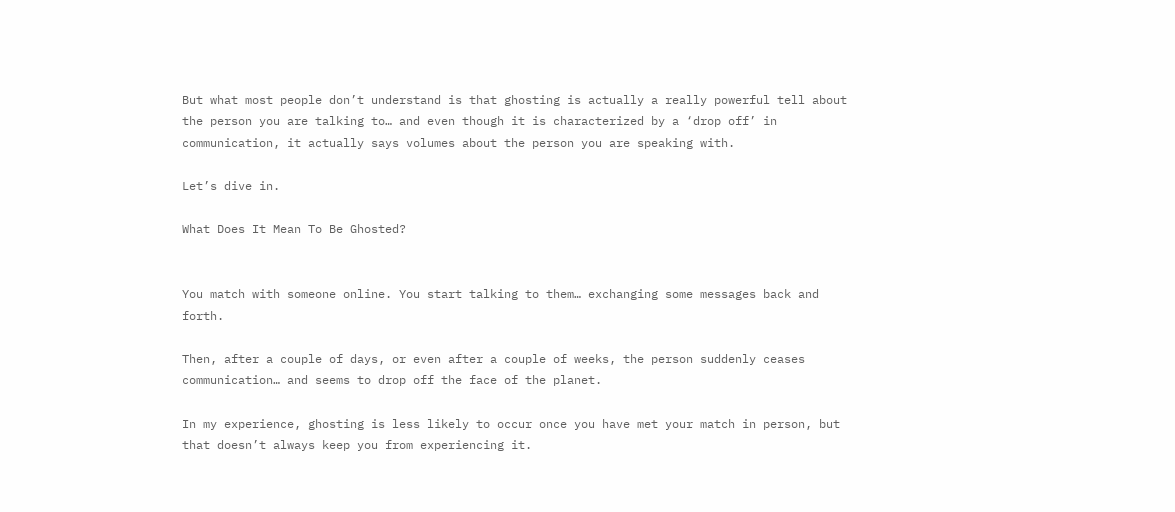But what most people don’t understand is that ghosting is actually a really powerful tell about the person you are talking to… and even though it is characterized by a ‘drop off’ in communication, it actually says volumes about the person you are speaking with.

Let’s dive in.

What Does It Mean To Be Ghosted?


You match with someone online. You start talking to them… exchanging some messages back and forth.

Then, after a couple of days, or even after a couple of weeks, the person suddenly ceases communication… and seems to drop off the face of the planet.

In my experience, ghosting is less likely to occur once you have met your match in person, but that doesn’t always keep you from experiencing it.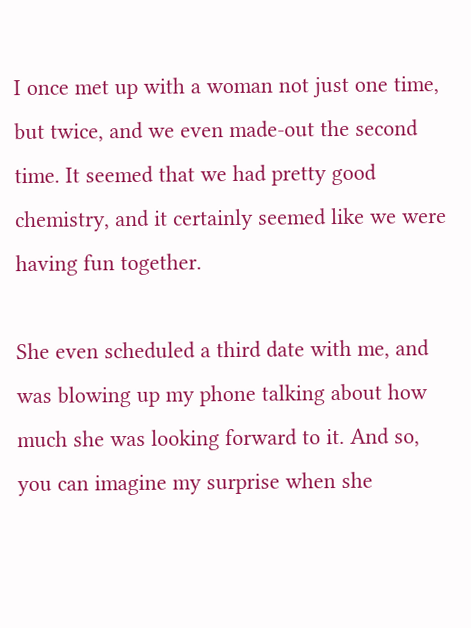I once met up with a woman not just one time, but twice, and we even made-out the second time. It seemed that we had pretty good chemistry, and it certainly seemed like we were having fun together.

She even scheduled a third date with me, and was blowing up my phone talking about how much she was looking forward to it. And so, you can imagine my surprise when she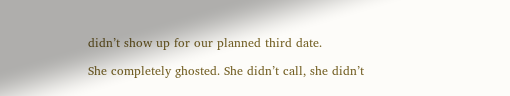didn’t show up for our planned third date.

She completely ghosted. She didn’t call, she didn’t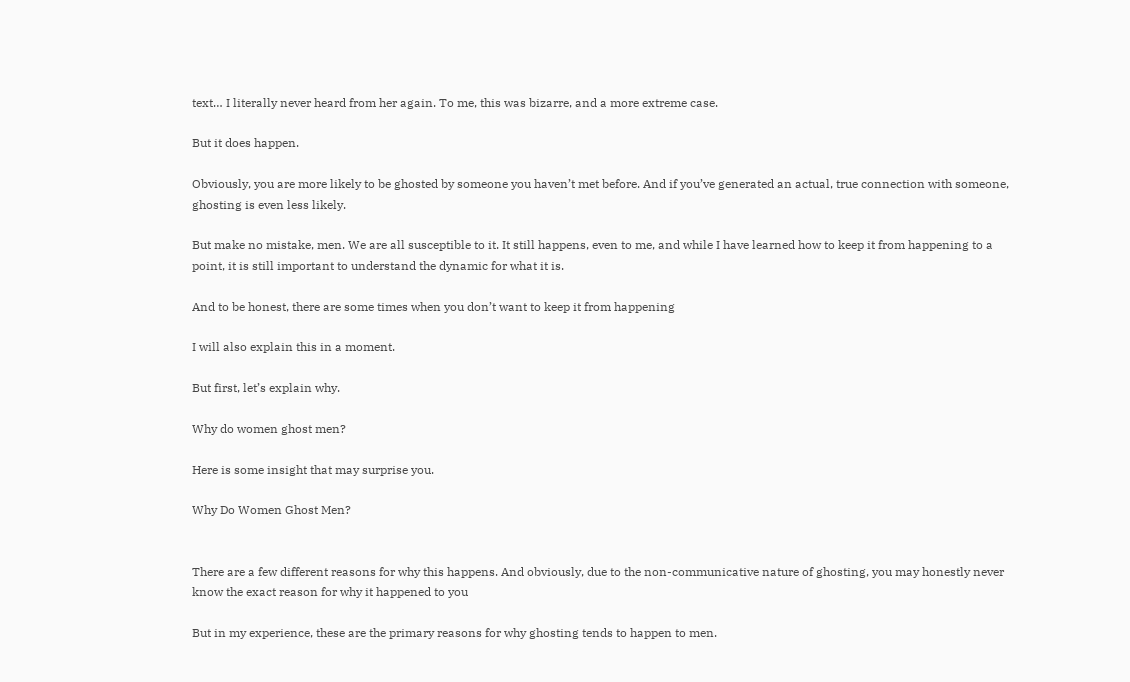text… I literally never heard from her again. To me, this was bizarre, and a more extreme case.

But it does happen.

Obviously, you are more likely to be ghosted by someone you haven’t met before. And if you’ve generated an actual, true connection with someone, ghosting is even less likely.

But make no mistake, men. We are all susceptible to it. It still happens, even to me, and while I have learned how to keep it from happening to a point, it is still important to understand the dynamic for what it is.

And to be honest, there are some times when you don’t want to keep it from happening

I will also explain this in a moment.

But first, let’s explain why.

Why do women ghost men?

Here is some insight that may surprise you.

Why Do Women Ghost Men?


There are a few different reasons for why this happens. And obviously, due to the non-communicative nature of ghosting, you may honestly never know the exact reason for why it happened to you

But in my experience, these are the primary reasons for why ghosting tends to happen to men.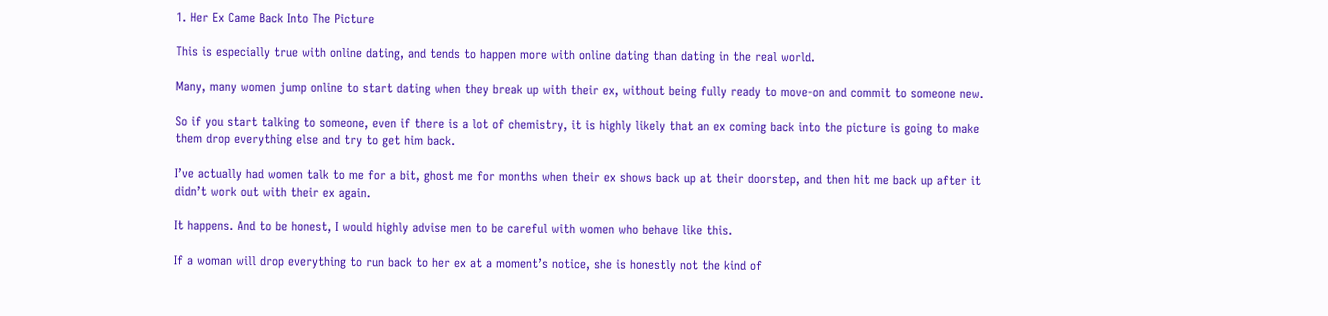1. Her Ex Came Back Into The Picture

This is especially true with online dating, and tends to happen more with online dating than dating in the real world.

Many, many women jump online to start dating when they break up with their ex, without being fully ready to move-on and commit to someone new.

So if you start talking to someone, even if there is a lot of chemistry, it is highly likely that an ex coming back into the picture is going to make them drop everything else and try to get him back.

I’ve actually had women talk to me for a bit, ghost me for months when their ex shows back up at their doorstep, and then hit me back up after it didn’t work out with their ex again.

It happens. And to be honest, I would highly advise men to be careful with women who behave like this.

If a woman will drop everything to run back to her ex at a moment’s notice, she is honestly not the kind of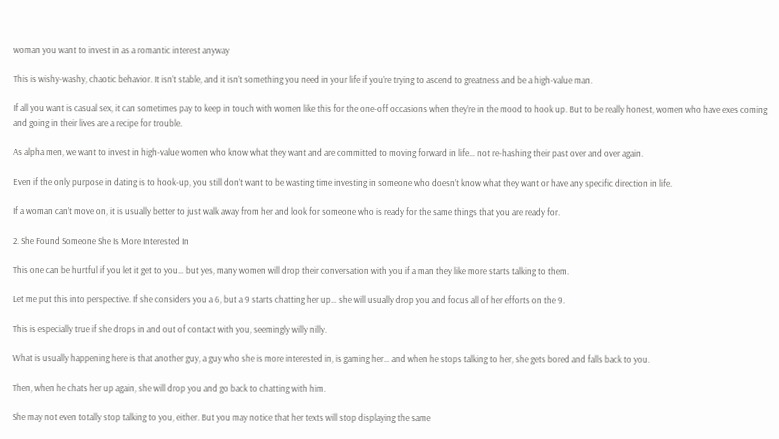woman you want to invest in as a romantic interest anyway

This is wishy-washy, chaotic behavior. It isn’t stable, and it isn’t something you need in your life if you’re trying to ascend to greatness and be a high-value man.

If all you want is casual sex, it can sometimes pay to keep in touch with women like this for the one-off occasions when they’re in the mood to hook up. But to be really honest, women who have exes coming and going in their lives are a recipe for trouble.

As alpha men, we want to invest in high-value women who know what they want and are committed to moving forward in life… not re-hashing their past over and over again.

Even if the only purpose in dating is to hook-up, you still don’t want to be wasting time investing in someone who doesn’t know what they want or have any specific direction in life.

If a woman can’t move on, it is usually better to just walk away from her and look for someone who is ready for the same things that you are ready for.

2. She Found Someone She Is More Interested In

This one can be hurtful if you let it get to you… but yes, many women will drop their conversation with you if a man they like more starts talking to them.

Let me put this into perspective. If she considers you a 6, but a 9 starts chatting her up… she will usually drop you and focus all of her efforts on the 9.

This is especially true if she drops in and out of contact with you, seemingly willy nilly.

What is usually happening here is that another guy, a guy who she is more interested in, is gaming her… and when he stops talking to her, she gets bored and falls back to you.

Then, when he chats her up again, she will drop you and go back to chatting with him.

She may not even totally stop talking to you, either. But you may notice that her texts will stop displaying the same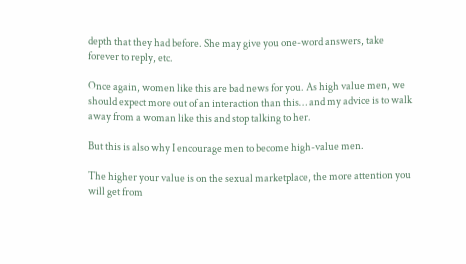depth that they had before. She may give you one-word answers, take forever to reply, etc.

Once again, women like this are bad news for you. As high value men, we should expect more out of an interaction than this… and my advice is to walk away from a woman like this and stop talking to her.

But this is also why I encourage men to become high-value men.

The higher your value is on the sexual marketplace, the more attention you will get from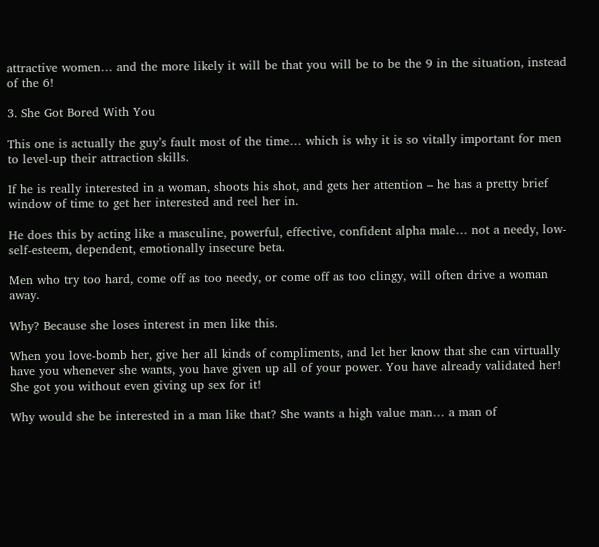attractive women… and the more likely it will be that you will be to be the 9 in the situation, instead of the 6!

3. She Got Bored With You

This one is actually the guy’s fault most of the time… which is why it is so vitally important for men to level-up their attraction skills.

If he is really interested in a woman, shoots his shot, and gets her attention – he has a pretty brief window of time to get her interested and reel her in.

He does this by acting like a masculine, powerful, effective, confident alpha male… not a needy, low-self-esteem, dependent, emotionally insecure beta.

Men who try too hard, come off as too needy, or come off as too clingy, will often drive a woman away.

Why? Because she loses interest in men like this.

When you love-bomb her, give her all kinds of compliments, and let her know that she can virtually have you whenever she wants, you have given up all of your power. You have already validated her! She got you without even giving up sex for it!

Why would she be interested in a man like that? She wants a high value man… a man of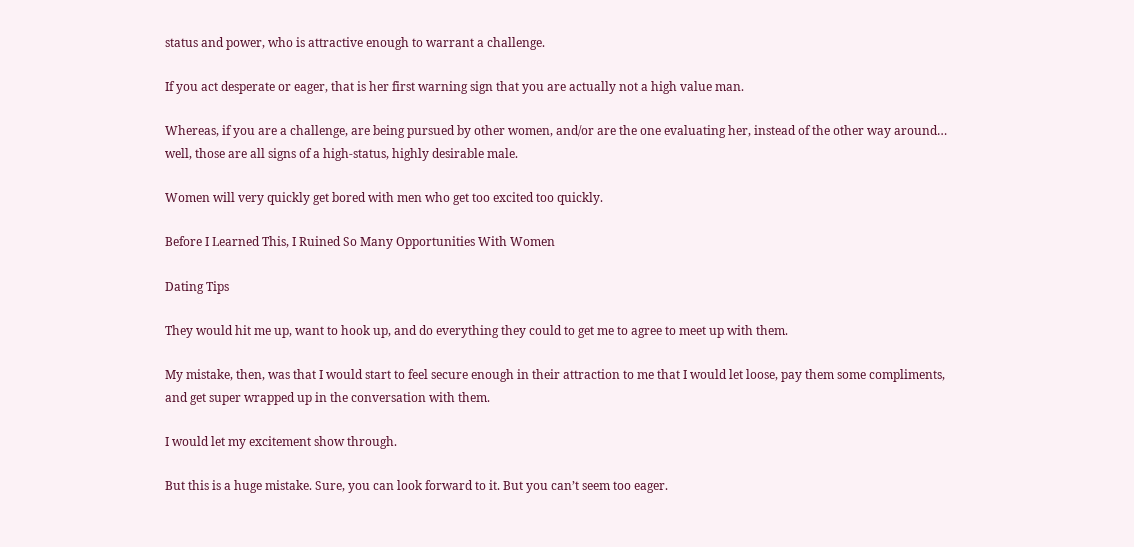status and power, who is attractive enough to warrant a challenge.

If you act desperate or eager, that is her first warning sign that you are actually not a high value man.

Whereas, if you are a challenge, are being pursued by other women, and/or are the one evaluating her, instead of the other way around… well, those are all signs of a high-status, highly desirable male.

Women will very quickly get bored with men who get too excited too quickly.

Before I Learned This, I Ruined So Many Opportunities With Women

Dating Tips

They would hit me up, want to hook up, and do everything they could to get me to agree to meet up with them.

My mistake, then, was that I would start to feel secure enough in their attraction to me that I would let loose, pay them some compliments, and get super wrapped up in the conversation with them.

I would let my excitement show through.

But this is a huge mistake. Sure, you can look forward to it. But you can’t seem too eager.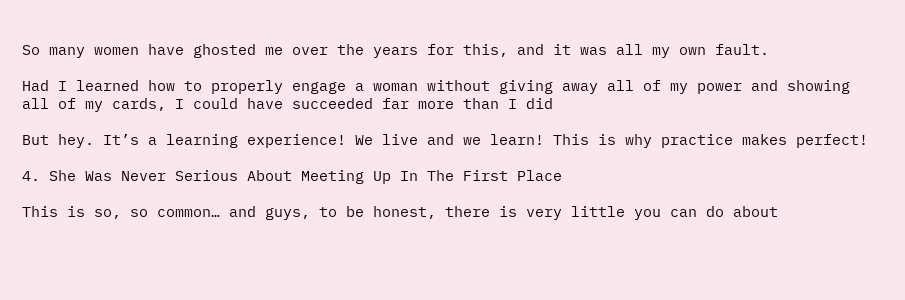So many women have ghosted me over the years for this, and it was all my own fault.

Had I learned how to properly engage a woman without giving away all of my power and showing all of my cards, I could have succeeded far more than I did

But hey. It’s a learning experience! We live and we learn! This is why practice makes perfect!

4. She Was Never Serious About Meeting Up In The First Place

This is so, so common… and guys, to be honest, there is very little you can do about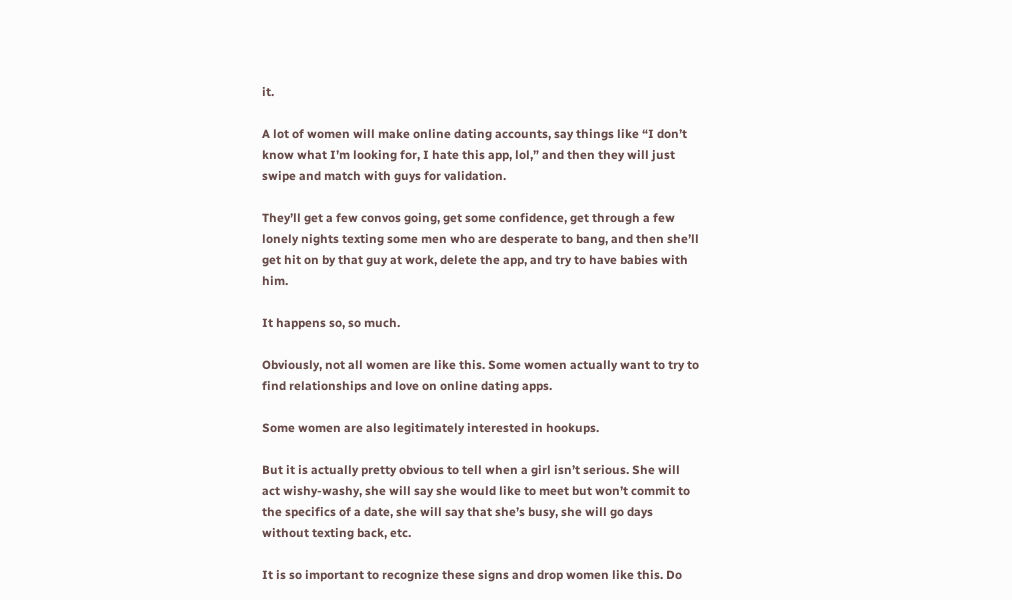it.

A lot of women will make online dating accounts, say things like “I don’t know what I’m looking for, I hate this app, lol,” and then they will just swipe and match with guys for validation.

They’ll get a few convos going, get some confidence, get through a few lonely nights texting some men who are desperate to bang, and then she’ll get hit on by that guy at work, delete the app, and try to have babies with him.

It happens so, so much.

Obviously, not all women are like this. Some women actually want to try to find relationships and love on online dating apps.

Some women are also legitimately interested in hookups.

But it is actually pretty obvious to tell when a girl isn’t serious. She will act wishy-washy, she will say she would like to meet but won’t commit to the specifics of a date, she will say that she’s busy, she will go days without texting back, etc.

It is so important to recognize these signs and drop women like this. Do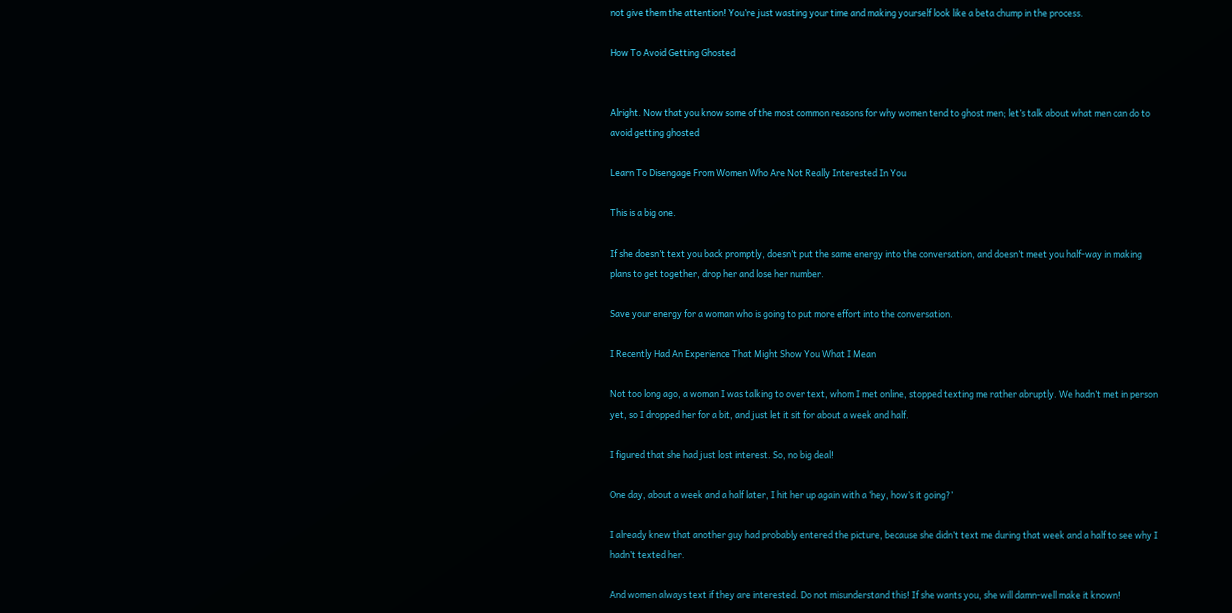not give them the attention! You’re just wasting your time and making yourself look like a beta chump in the process.

How To Avoid Getting Ghosted


Alright. Now that you know some of the most common reasons for why women tend to ghost men; let’s talk about what men can do to avoid getting ghosted

Learn To Disengage From Women Who Are Not Really Interested In You

This is a big one.

If she doesn’t text you back promptly, doesn’t put the same energy into the conversation, and doesn’t meet you half-way in making plans to get together, drop her and lose her number.

Save your energy for a woman who is going to put more effort into the conversation.

I Recently Had An Experience That Might Show You What I Mean

Not too long ago, a woman I was talking to over text, whom I met online, stopped texting me rather abruptly. We hadn’t met in person yet, so I dropped her for a bit, and just let it sit for about a week and half.

I figured that she had just lost interest. So, no big deal!

One day, about a week and a half later, I hit her up again with a ‘hey, how’s it going?’

I already knew that another guy had probably entered the picture, because she didn’t text me during that week and a half to see why I hadn’t texted her.

And women always text if they are interested. Do not misunderstand this! If she wants you, she will damn-well make it known!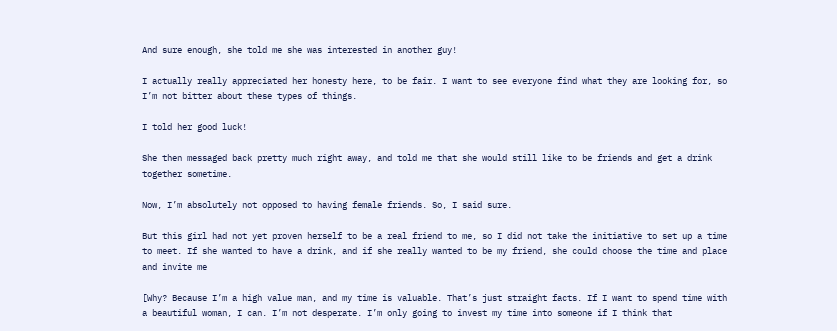And sure enough, she told me she was interested in another guy!

I actually really appreciated her honesty here, to be fair. I want to see everyone find what they are looking for, so I’m not bitter about these types of things.

I told her good luck!

She then messaged back pretty much right away, and told me that she would still like to be friends and get a drink together sometime.

Now, I’m absolutely not opposed to having female friends. So, I said sure.

But this girl had not yet proven herself to be a real friend to me, so I did not take the initiative to set up a time to meet. If she wanted to have a drink, and if she really wanted to be my friend, she could choose the time and place and invite me

[Why? Because I’m a high value man, and my time is valuable. That’s just straight facts. If I want to spend time with a beautiful woman, I can. I’m not desperate. I’m only going to invest my time into someone if I think that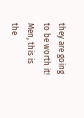they are going to be worth it! Men, this is the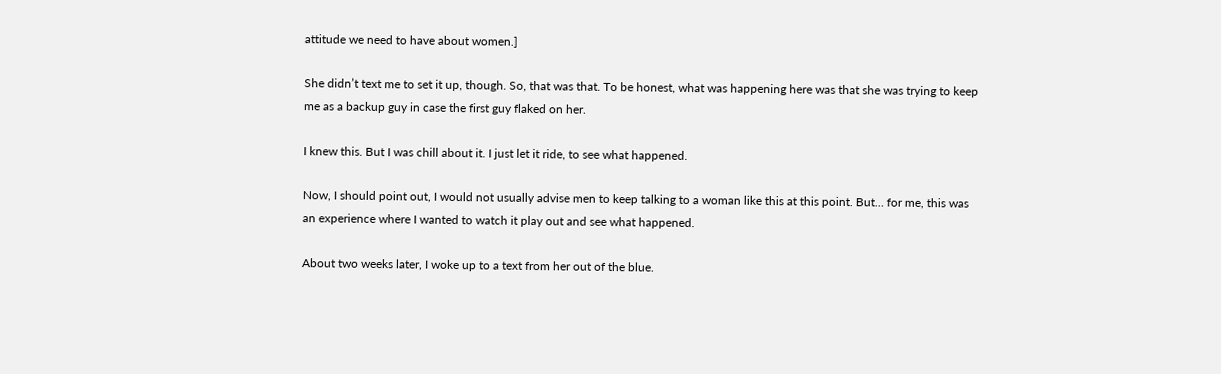attitude we need to have about women.]

She didn’t text me to set it up, though. So, that was that. To be honest, what was happening here was that she was trying to keep me as a backup guy in case the first guy flaked on her.

I knew this. But I was chill about it. I just let it ride, to see what happened.

Now, I should point out, I would not usually advise men to keep talking to a woman like this at this point. But… for me, this was an experience where I wanted to watch it play out and see what happened.

About two weeks later, I woke up to a text from her out of the blue.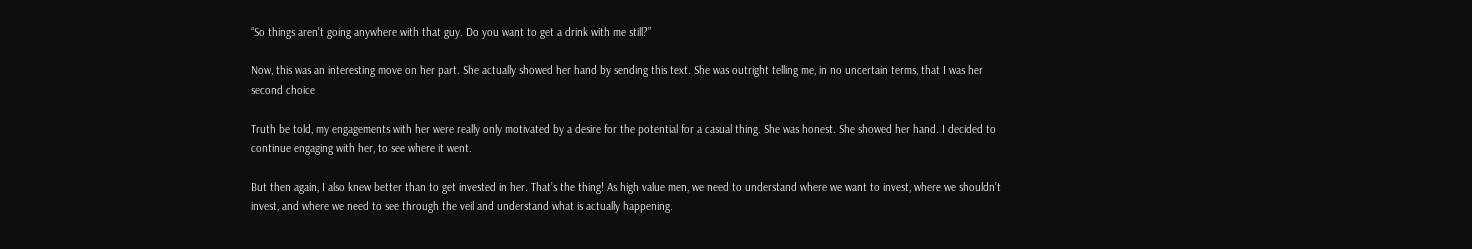“So things aren’t going anywhere with that guy. Do you want to get a drink with me still?”

Now, this was an interesting move on her part. She actually showed her hand by sending this text. She was outright telling me, in no uncertain terms, that I was her second choice

Truth be told, my engagements with her were really only motivated by a desire for the potential for a casual thing. She was honest. She showed her hand. I decided to continue engaging with her, to see where it went.

But then again, I also knew better than to get invested in her. That’s the thing! As high value men, we need to understand where we want to invest, where we shouldn’t invest, and where we need to see through the veil and understand what is actually happening.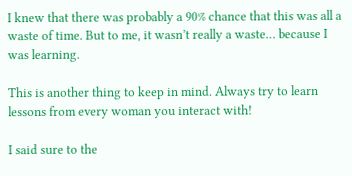I knew that there was probably a 90% chance that this was all a waste of time. But to me, it wasn’t really a waste… because I was learning.

This is another thing to keep in mind. Always try to learn lessons from every woman you interact with!

I said sure to the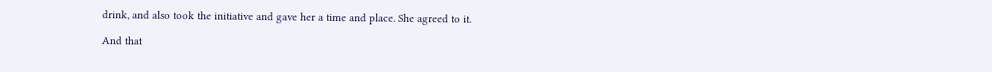drink, and also took the initiative and gave her a time and place. She agreed to it.

And that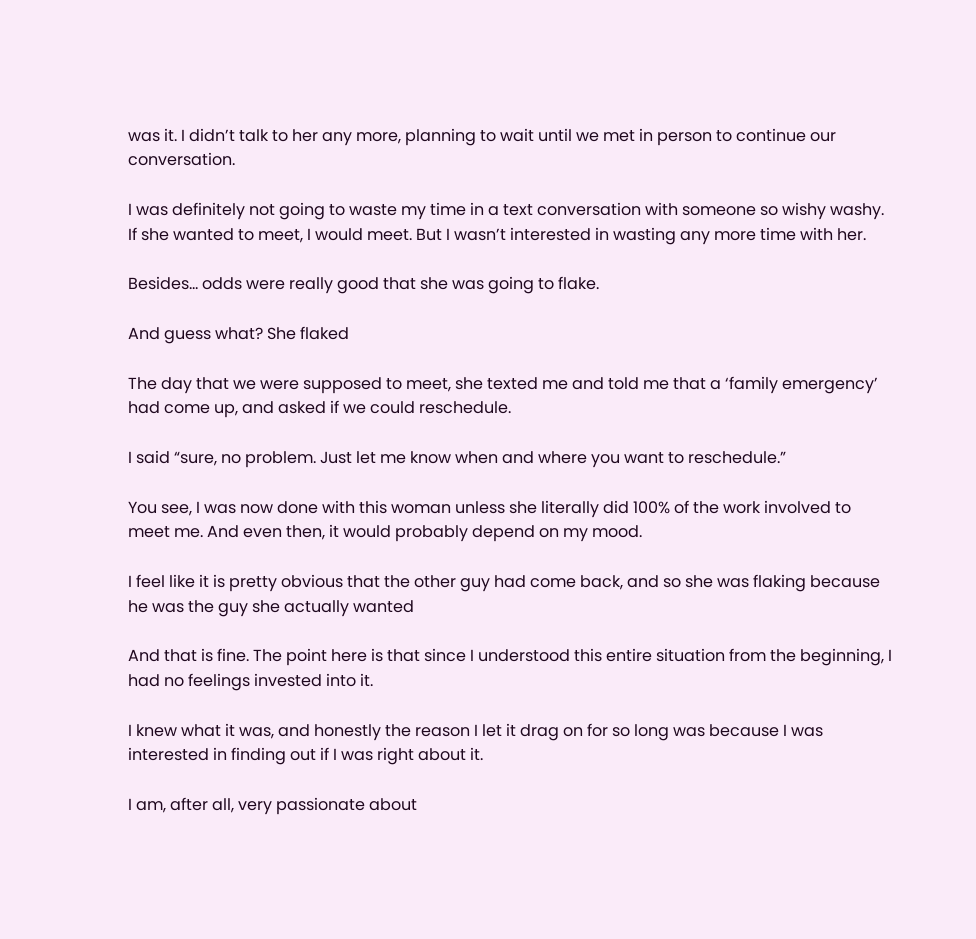was it. I didn’t talk to her any more, planning to wait until we met in person to continue our conversation.

I was definitely not going to waste my time in a text conversation with someone so wishy washy. If she wanted to meet, I would meet. But I wasn’t interested in wasting any more time with her.

Besides… odds were really good that she was going to flake.

And guess what? She flaked

The day that we were supposed to meet, she texted me and told me that a ‘family emergency’ had come up, and asked if we could reschedule.

I said “sure, no problem. Just let me know when and where you want to reschedule.”

You see, I was now done with this woman unless she literally did 100% of the work involved to meet me. And even then, it would probably depend on my mood.

I feel like it is pretty obvious that the other guy had come back, and so she was flaking because he was the guy she actually wanted

And that is fine. The point here is that since I understood this entire situation from the beginning, I had no feelings invested into it.

I knew what it was, and honestly the reason I let it drag on for so long was because I was interested in finding out if I was right about it.

I am, after all, very passionate about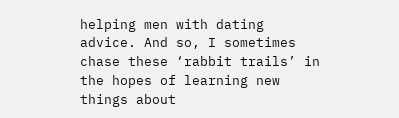helping men with dating advice. And so, I sometimes chase these ‘rabbit trails’ in the hopes of learning new things about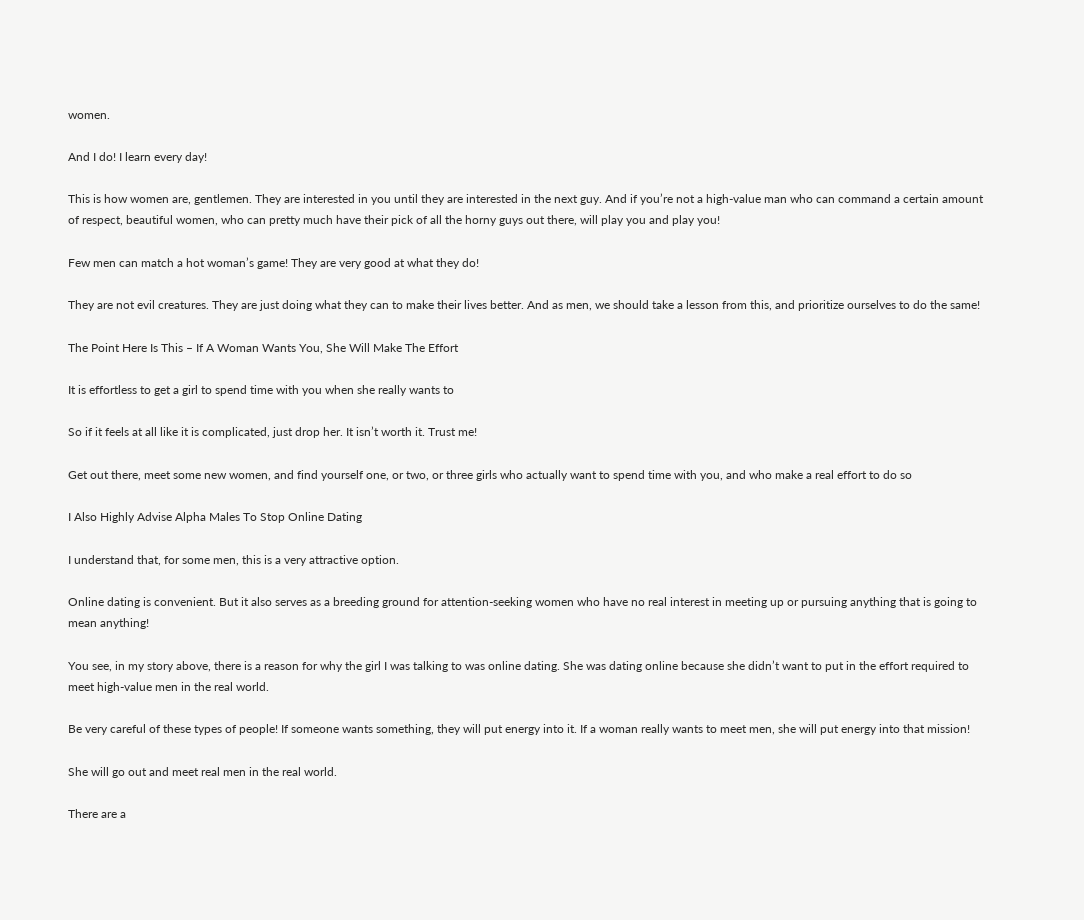women.

And I do! I learn every day!

This is how women are, gentlemen. They are interested in you until they are interested in the next guy. And if you’re not a high-value man who can command a certain amount of respect, beautiful women, who can pretty much have their pick of all the horny guys out there, will play you and play you!

Few men can match a hot woman’s game! They are very good at what they do!

They are not evil creatures. They are just doing what they can to make their lives better. And as men, we should take a lesson from this, and prioritize ourselves to do the same!

The Point Here Is This – If A Woman Wants You, She Will Make The Effort

It is effortless to get a girl to spend time with you when she really wants to

So if it feels at all like it is complicated, just drop her. It isn’t worth it. Trust me!

Get out there, meet some new women, and find yourself one, or two, or three girls who actually want to spend time with you, and who make a real effort to do so

I Also Highly Advise Alpha Males To Stop Online Dating

I understand that, for some men, this is a very attractive option.

Online dating is convenient. But it also serves as a breeding ground for attention-seeking women who have no real interest in meeting up or pursuing anything that is going to mean anything!

You see, in my story above, there is a reason for why the girl I was talking to was online dating. She was dating online because she didn’t want to put in the effort required to meet high-value men in the real world.

Be very careful of these types of people! If someone wants something, they will put energy into it. If a woman really wants to meet men, she will put energy into that mission!

She will go out and meet real men in the real world.

There are a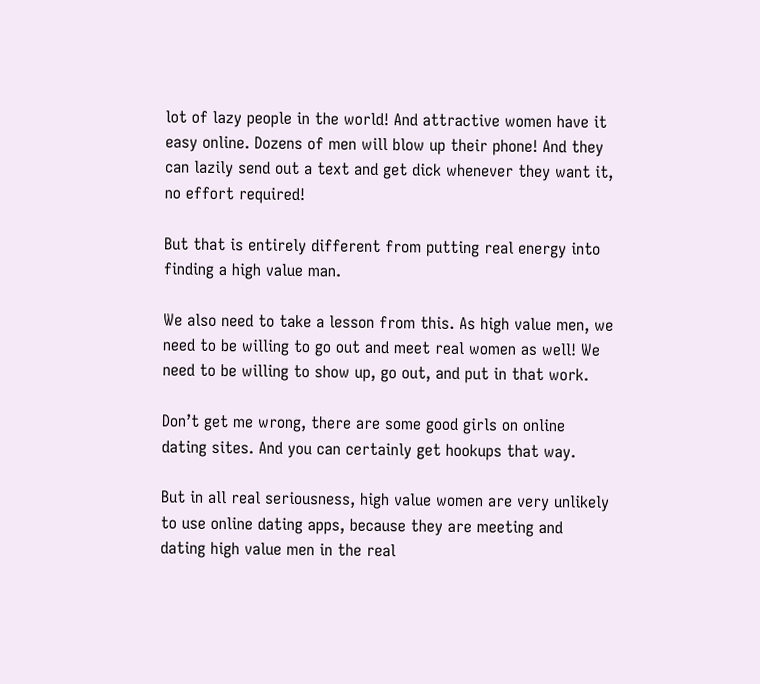lot of lazy people in the world! And attractive women have it easy online. Dozens of men will blow up their phone! And they can lazily send out a text and get dick whenever they want it, no effort required!

But that is entirely different from putting real energy into finding a high value man.

We also need to take a lesson from this. As high value men, we need to be willing to go out and meet real women as well! We need to be willing to show up, go out, and put in that work.

Don’t get me wrong, there are some good girls on online dating sites. And you can certainly get hookups that way.

But in all real seriousness, high value women are very unlikely to use online dating apps, because they are meeting and dating high value men in the real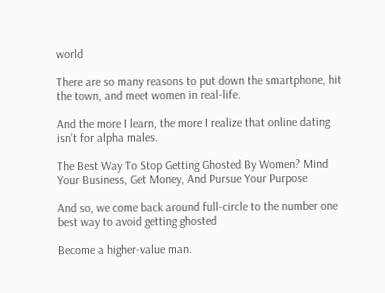world

There are so many reasons to put down the smartphone, hit the town, and meet women in real-life.

And the more I learn, the more I realize that online dating isn’t for alpha males.

The Best Way To Stop Getting Ghosted By Women? Mind Your Business, Get Money, And Pursue Your Purpose

And so, we come back around full-circle to the number one best way to avoid getting ghosted

Become a higher-value man.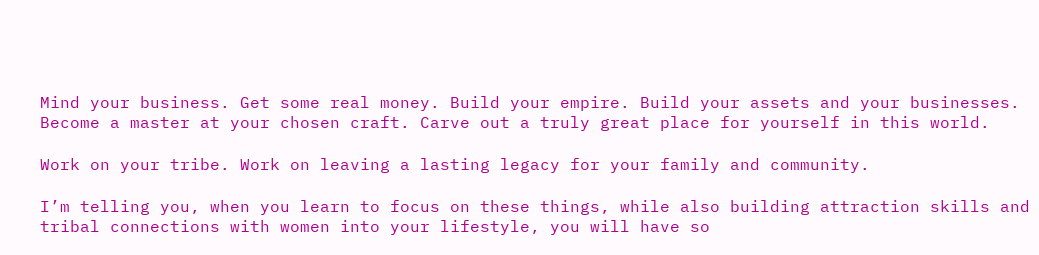Mind your business. Get some real money. Build your empire. Build your assets and your businesses. Become a master at your chosen craft. Carve out a truly great place for yourself in this world.

Work on your tribe. Work on leaving a lasting legacy for your family and community.

I’m telling you, when you learn to focus on these things, while also building attraction skills and tribal connections with women into your lifestyle, you will have so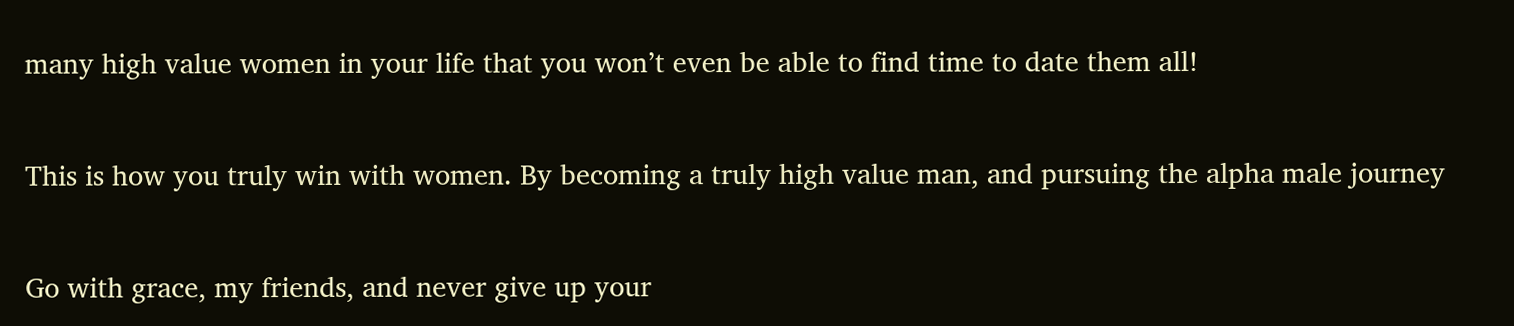many high value women in your life that you won’t even be able to find time to date them all!

This is how you truly win with women. By becoming a truly high value man, and pursuing the alpha male journey

Go with grace, my friends, and never give up your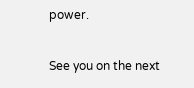power.

See you on the next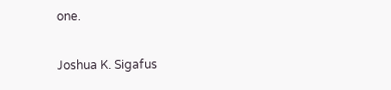one.

Joshua K. Sigafus